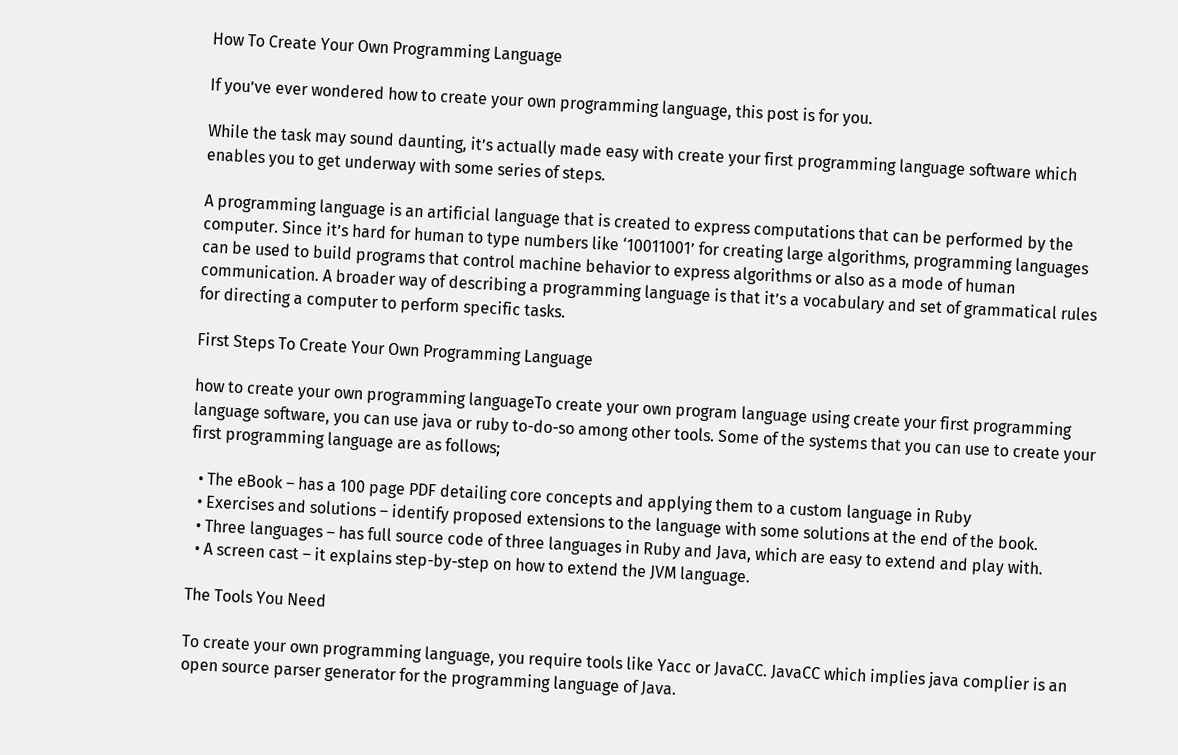How To Create Your Own Programming Language

If you’ve ever wondered how to create your own programming language, this post is for you.

While the task may sound daunting, it’s actually made easy with create your first programming language software which enables you to get underway with some series of steps.

A programming language is an artificial language that is created to express computations that can be performed by the computer. Since it’s hard for human to type numbers like ‘10011001’ for creating large algorithms, programming languages can be used to build programs that control machine behavior to express algorithms or also as a mode of human communication. A broader way of describing a programming language is that it’s a vocabulary and set of grammatical rules for directing a computer to perform specific tasks.

First Steps To Create Your Own Programming Language

how to create your own programming languageTo create your own program language using create your first programming language software, you can use java or ruby to-do-so among other tools. Some of the systems that you can use to create your first programming language are as follows;

  • The eBook – has a 100 page PDF detailing core concepts and applying them to a custom language in Ruby
  • Exercises and solutions – identify proposed extensions to the language with some solutions at the end of the book.
  • Three languages – has full source code of three languages in Ruby and Java, which are easy to extend and play with.
  • A screen cast – it explains step-by-step on how to extend the JVM language.

The Tools You Need

To create your own programming language, you require tools like Yacc or JavaCC. JavaCC which implies java complier is an open source parser generator for the programming language of Java.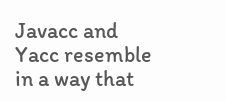Javacc and Yacc resemble in a way that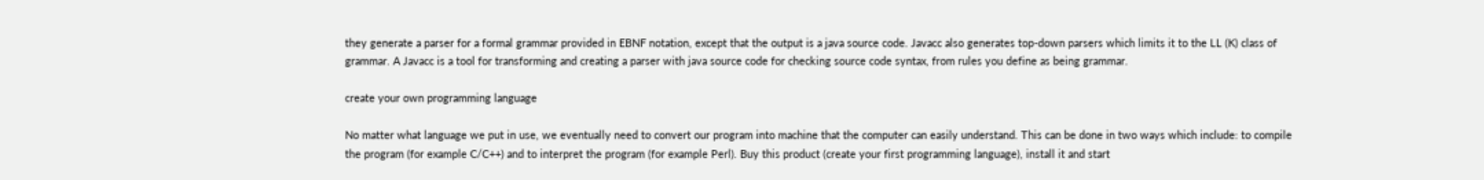they generate a parser for a formal grammar provided in EBNF notation, except that the output is a java source code. Javacc also generates top-down parsers which limits it to the LL (K) class of grammar. A Javacc is a tool for transforming and creating a parser with java source code for checking source code syntax, from rules you define as being grammar.

create your own programming language

No matter what language we put in use, we eventually need to convert our program into machine that the computer can easily understand. This can be done in two ways which include: to compile the program (for example C/C++) and to interpret the program (for example Perl). Buy this product (create your first programming language), install it and start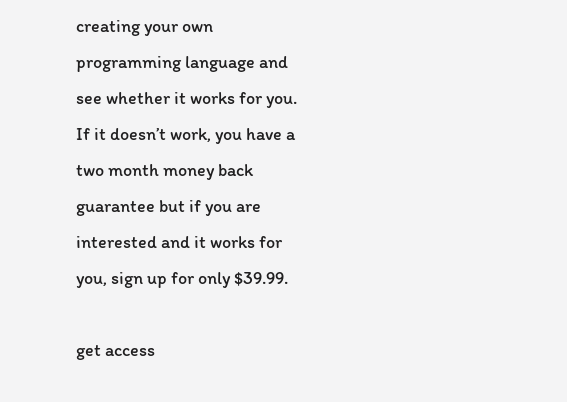creating your own programming language and see whether it works for you. If it doesn’t work, you have a two month money back guarantee but if you are interested and it works for you, sign up for only $39.99.

get access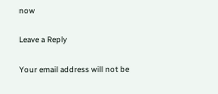now

Leave a Reply

Your email address will not be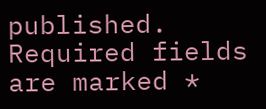published. Required fields are marked *